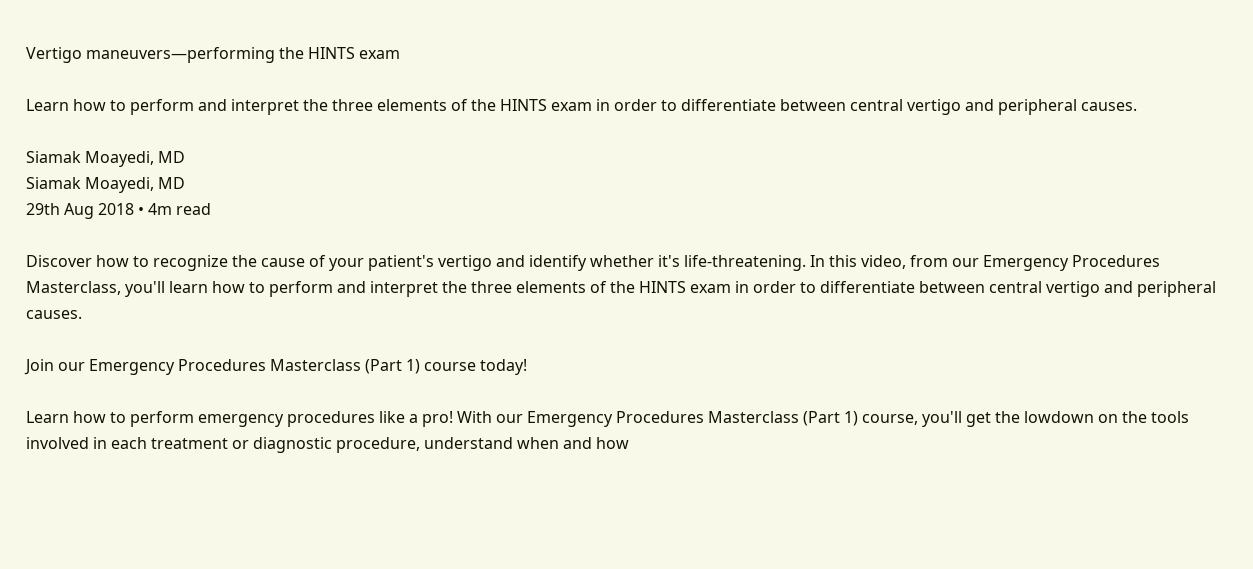Vertigo maneuvers—performing the HINTS exam

Learn how to perform and interpret the three elements of the HINTS exam in order to differentiate between central vertigo and peripheral causes.

Siamak Moayedi, MD
Siamak Moayedi, MD
29th Aug 2018 • 4m read

Discover how to recognize the cause of your patient's vertigo and identify whether it's life-threatening. In this video, from our Emergency Procedures Masterclass, you'll learn how to perform and interpret the three elements of the HINTS exam in order to differentiate between central vertigo and peripheral causes.

Join our Emergency Procedures Masterclass (Part 1) course today!

Learn how to perform emergency procedures like a pro! With our Emergency Procedures Masterclass (Part 1) course, you'll get the lowdown on the tools involved in each treatment or diagnostic procedure, understand when and how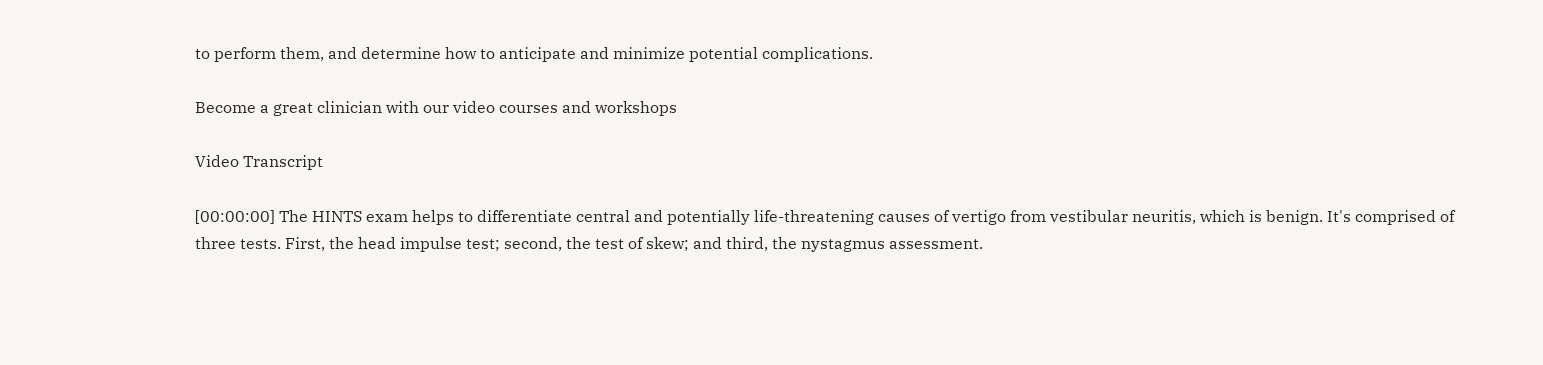to perform them, and determine how to anticipate and minimize potential complications.

Become a great clinician with our video courses and workshops

Video Transcript

[00:00:00] The HINTS exam helps to differentiate central and potentially life-threatening causes of vertigo from vestibular neuritis, which is benign. It's comprised of three tests. First, the head impulse test; second, the test of skew; and third, the nystagmus assessment.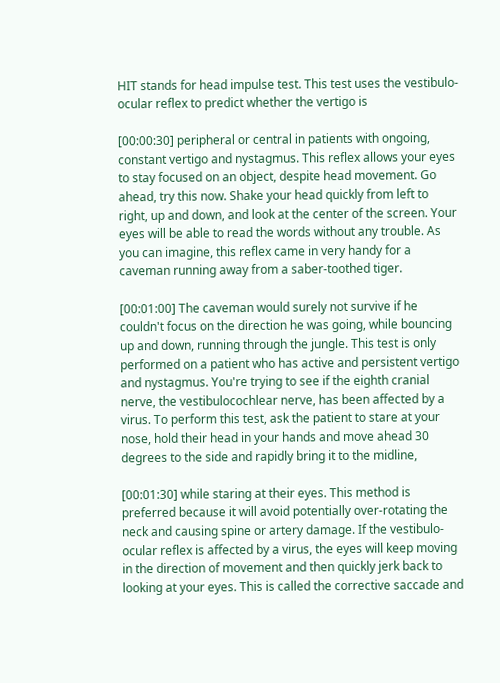HIT stands for head impulse test. This test uses the vestibulo-ocular reflex to predict whether the vertigo is

[00:00:30] peripheral or central in patients with ongoing, constant vertigo and nystagmus. This reflex allows your eyes to stay focused on an object, despite head movement. Go ahead, try this now. Shake your head quickly from left to right, up and down, and look at the center of the screen. Your eyes will be able to read the words without any trouble. As you can imagine, this reflex came in very handy for a caveman running away from a saber-toothed tiger.

[00:01:00] The caveman would surely not survive if he couldn't focus on the direction he was going, while bouncing up and down, running through the jungle. This test is only performed on a patient who has active and persistent vertigo and nystagmus. You're trying to see if the eighth cranial nerve, the vestibulocochlear nerve, has been affected by a virus. To perform this test, ask the patient to stare at your nose, hold their head in your hands and move ahead 30 degrees to the side and rapidly bring it to the midline,

[00:01:30] while staring at their eyes. This method is preferred because it will avoid potentially over-rotating the neck and causing spine or artery damage. If the vestibulo-ocular reflex is affected by a virus, the eyes will keep moving in the direction of movement and then quickly jerk back to looking at your eyes. This is called the corrective saccade and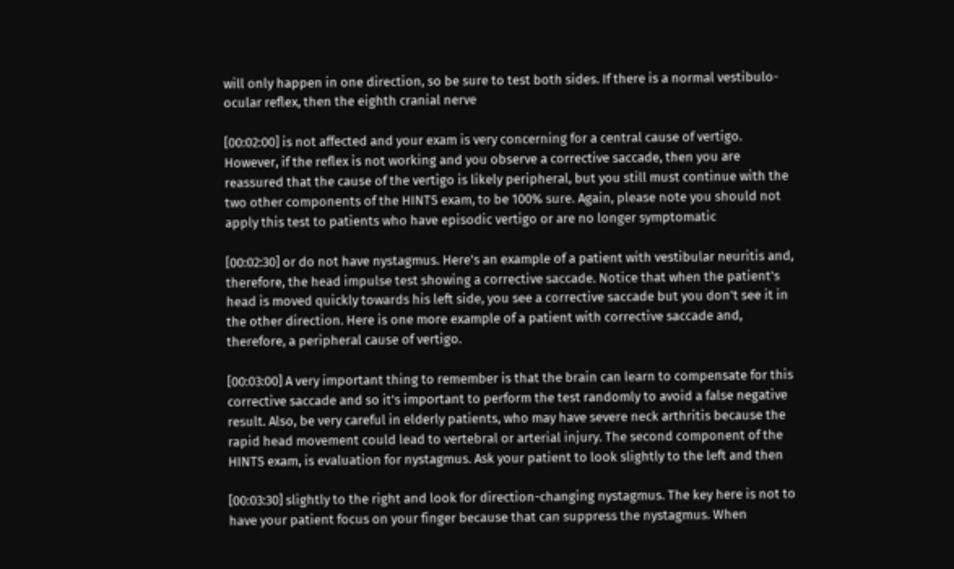will only happen in one direction, so be sure to test both sides. If there is a normal vestibulo-ocular reflex, then the eighth cranial nerve

[00:02:00] is not affected and your exam is very concerning for a central cause of vertigo. However, if the reflex is not working and you observe a corrective saccade, then you are reassured that the cause of the vertigo is likely peripheral, but you still must continue with the two other components of the HINTS exam, to be 100% sure. Again, please note you should not apply this test to patients who have episodic vertigo or are no longer symptomatic

[00:02:30] or do not have nystagmus. Here's an example of a patient with vestibular neuritis and, therefore, the head impulse test showing a corrective saccade. Notice that when the patient's head is moved quickly towards his left side, you see a corrective saccade but you don't see it in the other direction. Here is one more example of a patient with corrective saccade and, therefore, a peripheral cause of vertigo.

[00:03:00] A very important thing to remember is that the brain can learn to compensate for this corrective saccade and so it's important to perform the test randomly to avoid a false negative result. Also, be very careful in elderly patients, who may have severe neck arthritis because the rapid head movement could lead to vertebral or arterial injury. The second component of the HINTS exam, is evaluation for nystagmus. Ask your patient to look slightly to the left and then

[00:03:30] slightly to the right and look for direction-changing nystagmus. The key here is not to have your patient focus on your finger because that can suppress the nystagmus. When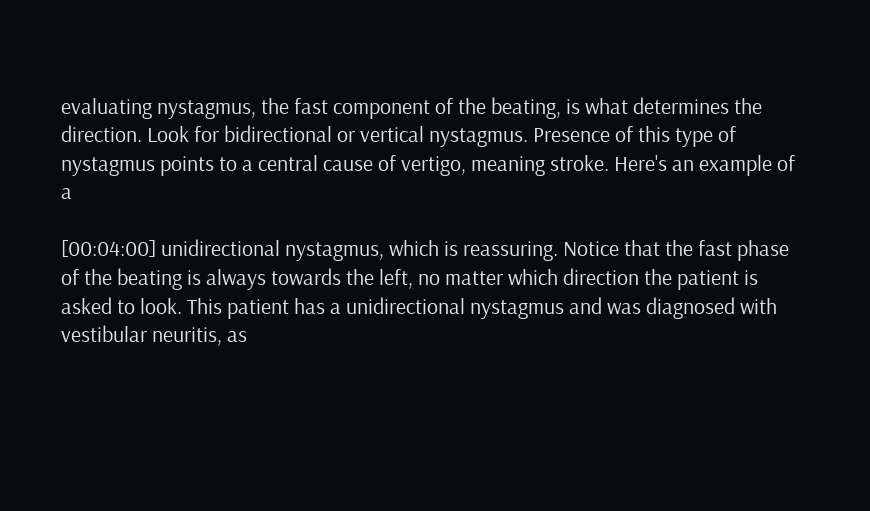evaluating nystagmus, the fast component of the beating, is what determines the direction. Look for bidirectional or vertical nystagmus. Presence of this type of nystagmus points to a central cause of vertigo, meaning stroke. Here's an example of a

[00:04:00] unidirectional nystagmus, which is reassuring. Notice that the fast phase of the beating is always towards the left, no matter which direction the patient is asked to look. This patient has a unidirectional nystagmus and was diagnosed with vestibular neuritis, as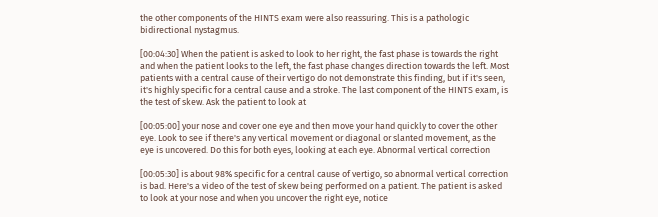the other components of the HINTS exam were also reassuring. This is a pathologic bidirectional nystagmus.

[00:04:30] When the patient is asked to look to her right, the fast phase is towards the right and when the patient looks to the left, the fast phase changes direction towards the left. Most patients with a central cause of their vertigo do not demonstrate this finding, but if it's seen, it's highly specific for a central cause and a stroke. The last component of the HINTS exam, is the test of skew. Ask the patient to look at

[00:05:00] your nose and cover one eye and then move your hand quickly to cover the other eye. Look to see if there's any vertical movement or diagonal or slanted movement, as the eye is uncovered. Do this for both eyes, looking at each eye. Abnormal vertical correction

[00:05:30] is about 98% specific for a central cause of vertigo, so abnormal vertical correction is bad. Here's a video of the test of skew being performed on a patient. The patient is asked to look at your nose and when you uncover the right eye, notice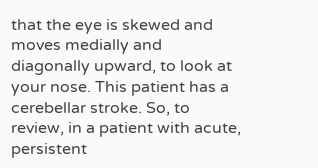that the eye is skewed and moves medially and diagonally upward, to look at your nose. This patient has a cerebellar stroke. So, to review, in a patient with acute, persistent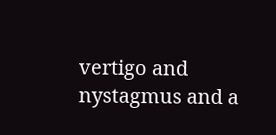vertigo and nystagmus and a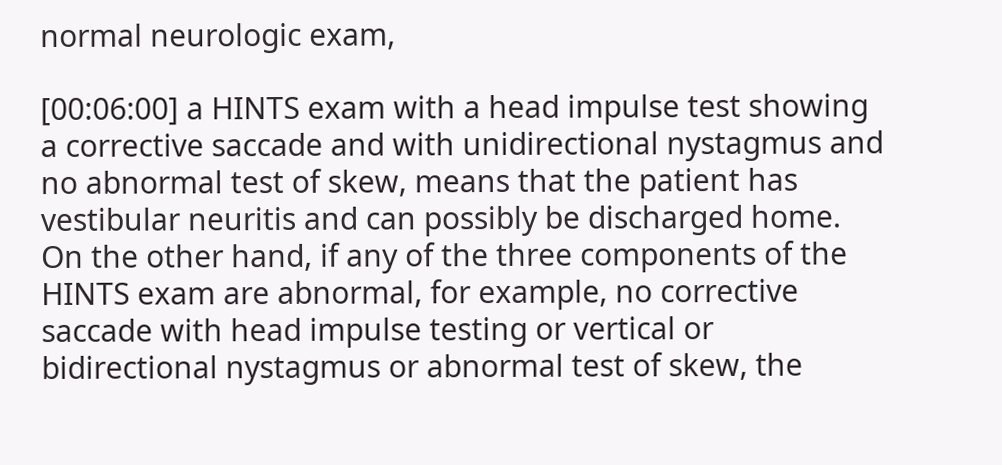normal neurologic exam,

[00:06:00] a HINTS exam with a head impulse test showing a corrective saccade and with unidirectional nystagmus and no abnormal test of skew, means that the patient has vestibular neuritis and can possibly be discharged home. On the other hand, if any of the three components of the HINTS exam are abnormal, for example, no corrective saccade with head impulse testing or vertical or bidirectional nystagmus or abnormal test of skew, the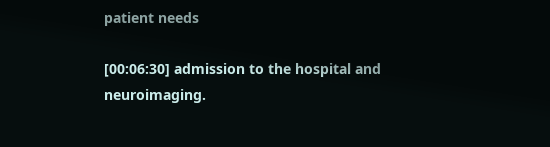patient needs

[00:06:30] admission to the hospital and neuroimaging.